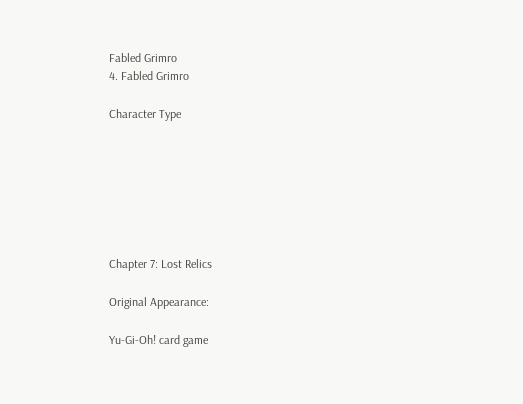Fabled Grimro
4. Fabled Grimro

Character Type







Chapter 7: Lost Relics

Original Appearance:

Yu-Gi-Oh! card game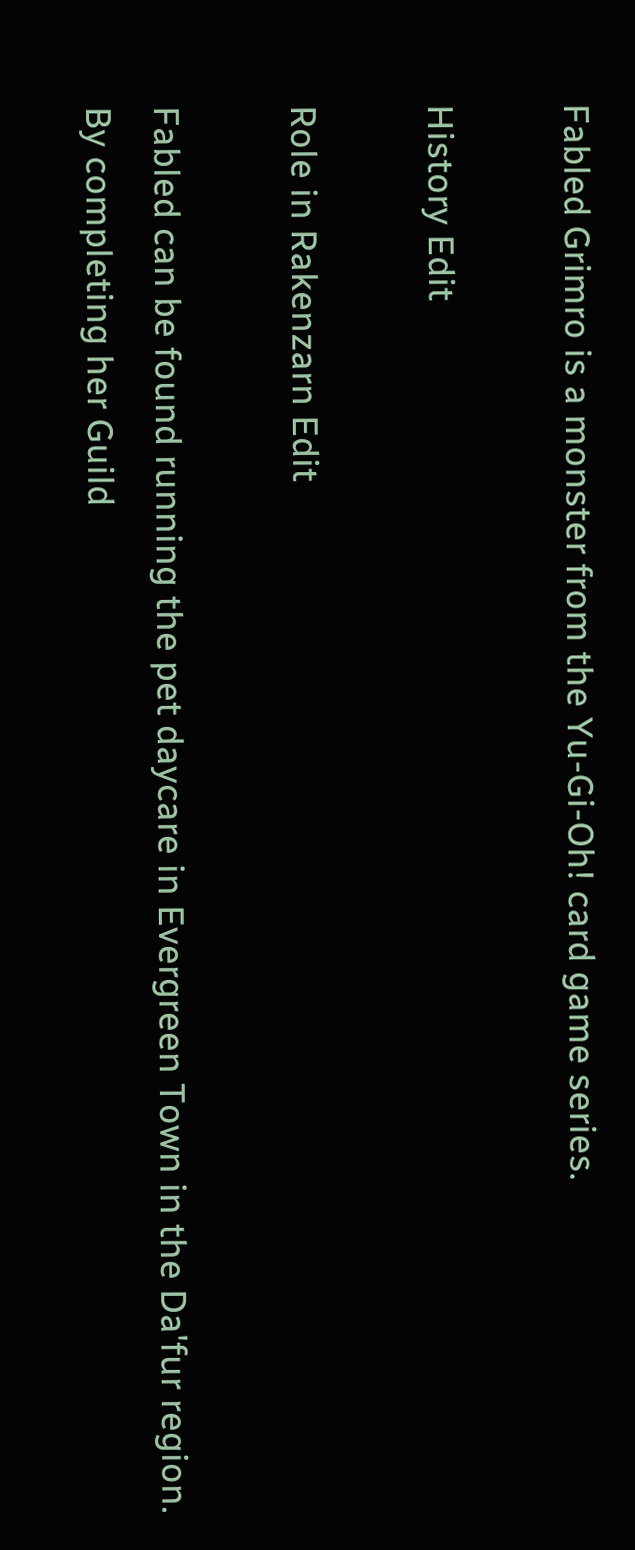Fabled Grimro is a monster from the Yu-Gi-Oh! card game series.

History Edit

Role in Rakenzarn Edit

Fabled can be found running the pet daycare in Evergreen Town in the Da'fur region. By completing her Guild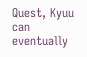Quest, Kyuu can eventually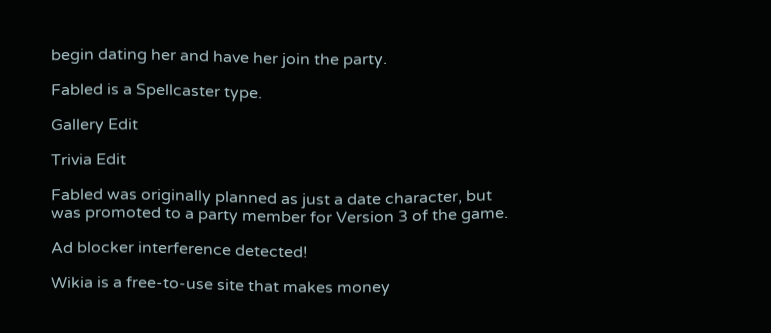begin dating her and have her join the party.

Fabled is a Spellcaster type.

Gallery Edit

Trivia Edit

Fabled was originally planned as just a date character, but was promoted to a party member for Version 3 of the game.

Ad blocker interference detected!

Wikia is a free-to-use site that makes money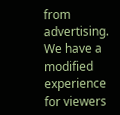from advertising. We have a modified experience for viewers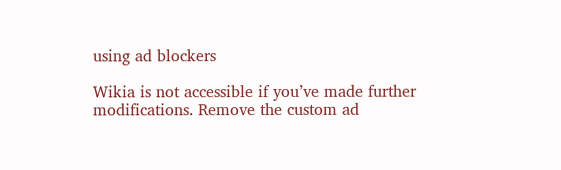using ad blockers

Wikia is not accessible if you’ve made further modifications. Remove the custom ad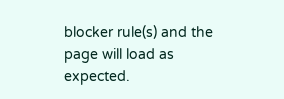blocker rule(s) and the page will load as expected.